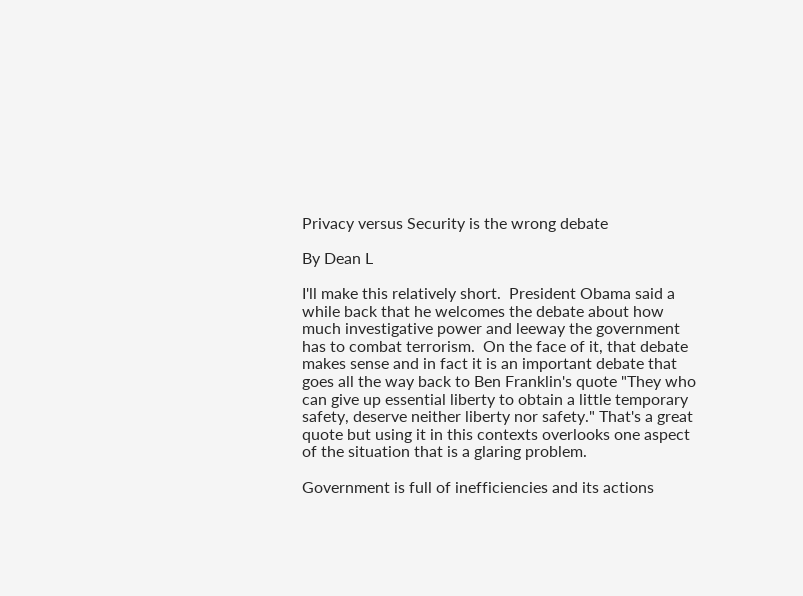Privacy versus Security is the wrong debate

By Dean L

I'll make this relatively short.  President Obama said a while back that he welcomes the debate about how much investigative power and leeway the government has to combat terrorism.  On the face of it, that debate makes sense and in fact it is an important debate that goes all the way back to Ben Franklin's quote "They who can give up essential liberty to obtain a little temporary safety, deserve neither liberty nor safety." That's a great quote but using it in this contexts overlooks one aspect of the situation that is a glaring problem.

Government is full of inefficiencies and its actions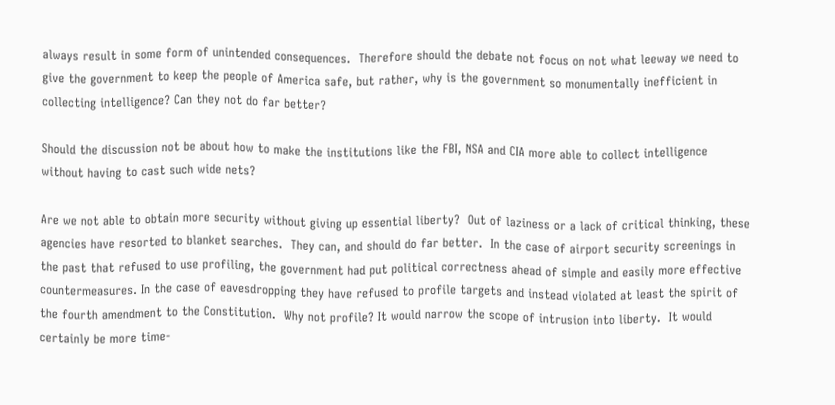always result in some form of unintended consequences.  Therefore should the debate not focus on not what leeway we need to give the government to keep the people of America safe, but rather, why is the government so monumentally inefficient in collecting intelligence? Can they not do far better?

Should the discussion not be about how to make the institutions like the FBI, NSA and CIA more able to collect intelligence without having to cast such wide nets?

Are we not able to obtain more security without giving up essential liberty?  Out of laziness or a lack of critical thinking, these agencies have resorted to blanket searches.  They can, and should do far better.  In the case of airport security screenings in the past that refused to use profiling, the government had put political correctness ahead of simple and easily more effective countermeasures. In the case of eavesdropping they have refused to profile targets and instead violated at least the spirit of the fourth amendment to the Constitution.  Why not profile? It would narrow the scope of intrusion into liberty.  It would certainly be more time-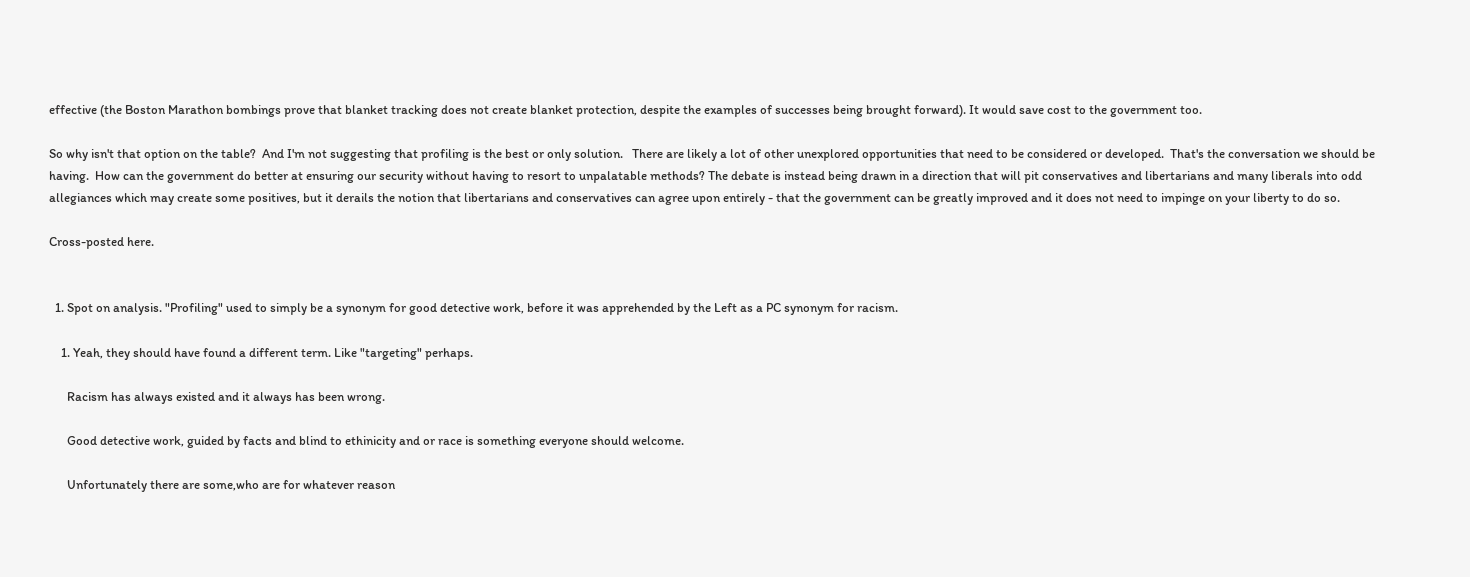effective (the Boston Marathon bombings prove that blanket tracking does not create blanket protection, despite the examples of successes being brought forward). It would save cost to the government too.

So why isn't that option on the table?  And I'm not suggesting that profiling is the best or only solution.   There are likely a lot of other unexplored opportunities that need to be considered or developed.  That's the conversation we should be having.  How can the government do better at ensuring our security without having to resort to unpalatable methods? The debate is instead being drawn in a direction that will pit conservatives and libertarians and many liberals into odd allegiances which may create some positives, but it derails the notion that libertarians and conservatives can agree upon entirely - that the government can be greatly improved and it does not need to impinge on your liberty to do so.

Cross-posted here.


  1. Spot on analysis. "Profiling" used to simply be a synonym for good detective work, before it was apprehended by the Left as a PC synonym for racism.

    1. Yeah, they should have found a different term. Like "targeting" perhaps.

      Racism has always existed and it always has been wrong.

      Good detective work, guided by facts and blind to ethinicity and or race is something everyone should welcome.

      Unfortunately there are some,who are for whatever reason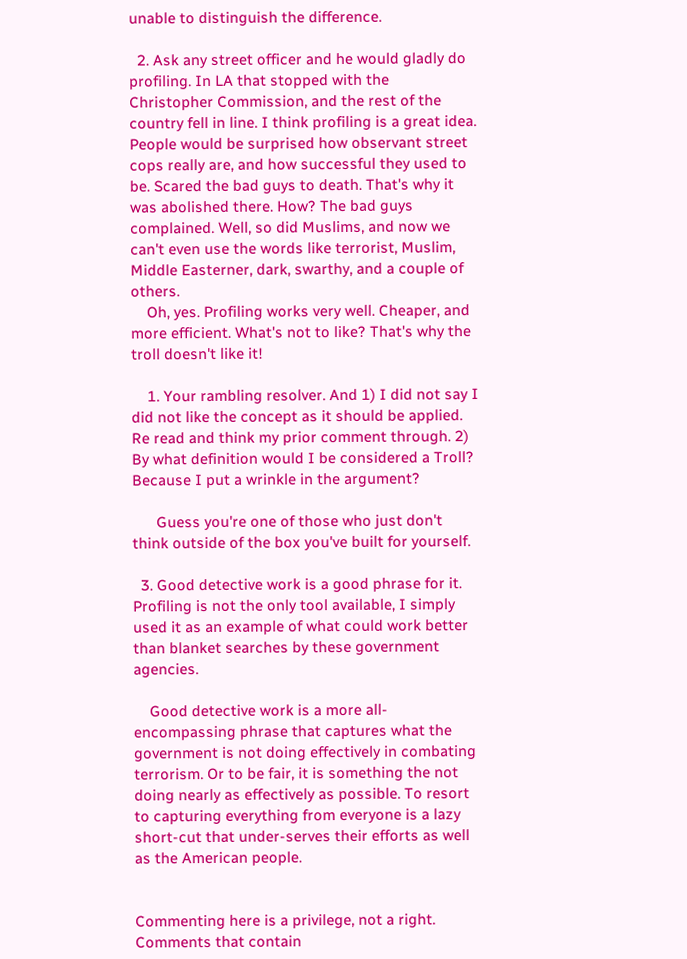unable to distinguish the difference.

  2. Ask any street officer and he would gladly do profiling. In LA that stopped with the Christopher Commission, and the rest of the country fell in line. I think profiling is a great idea. People would be surprised how observant street cops really are, and how successful they used to be. Scared the bad guys to death. That's why it was abolished there. How? The bad guys complained. Well, so did Muslims, and now we can't even use the words like terrorist, Muslim, Middle Easterner, dark, swarthy, and a couple of others.
    Oh, yes. Profiling works very well. Cheaper, and more efficient. What's not to like? That's why the troll doesn't like it!

    1. Your rambling resolver. And 1) I did not say I did not like the concept as it should be applied. Re read and think my prior comment through. 2) By what definition would I be considered a Troll? Because I put a wrinkle in the argument?

      Guess you're one of those who just don't think outside of the box you've built for yourself.

  3. Good detective work is a good phrase for it. Profiling is not the only tool available, I simply used it as an example of what could work better than blanket searches by these government agencies.

    Good detective work is a more all-encompassing phrase that captures what the government is not doing effectively in combating terrorism. Or to be fair, it is something the not doing nearly as effectively as possible. To resort to capturing everything from everyone is a lazy short-cut that under-serves their efforts as well as the American people.


Commenting here is a privilege, not a right. Comments that contain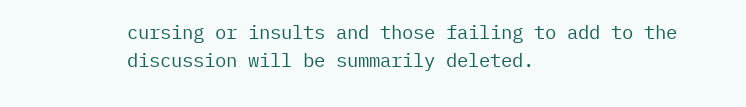cursing or insults and those failing to add to the discussion will be summarily deleted.